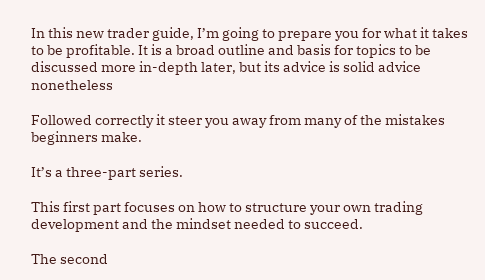In this new trader guide, I’m going to prepare you for what it takes to be profitable. It is a broad outline and basis for topics to be discussed more in-depth later, but its advice is solid advice nonetheless

Followed correctly it steer you away from many of the mistakes beginners make.

It’s a three-part series.

This first part focuses on how to structure your own trading development and the mindset needed to succeed.

The second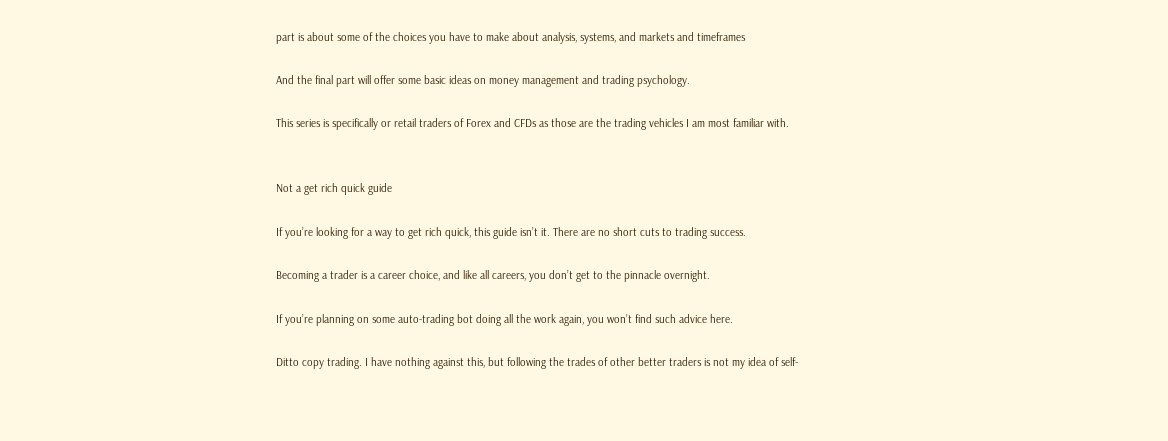part is about some of the choices you have to make about analysis, systems, and markets and timeframes

And the final part will offer some basic ideas on money management and trading psychology.

This series is specifically or retail traders of Forex and CFDs as those are the trading vehicles I am most familiar with.


Not a get rich quick guide

If you’re looking for a way to get rich quick, this guide isn’t it. There are no short cuts to trading success.

Becoming a trader is a career choice, and like all careers, you don’t get to the pinnacle overnight.

If you’re planning on some auto-trading bot doing all the work again, you won’t find such advice here.

Ditto copy trading. I have nothing against this, but following the trades of other better traders is not my idea of self-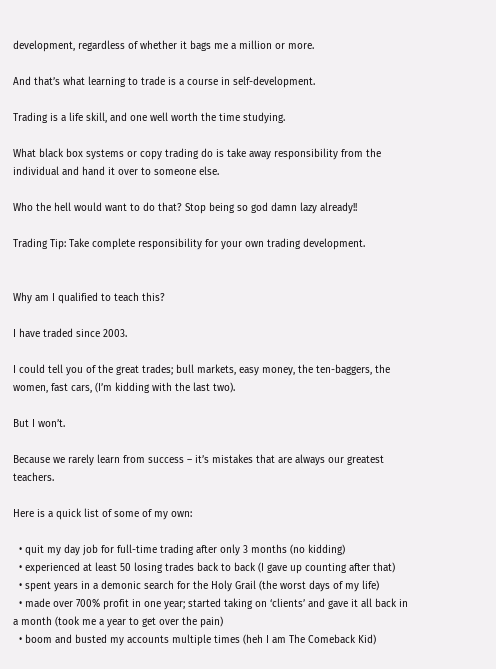development, regardless of whether it bags me a million or more.

And that’s what learning to trade is a course in self-development.

Trading is a life skill, and one well worth the time studying.

What black box systems or copy trading do is take away responsibility from the individual and hand it over to someone else.

Who the hell would want to do that? Stop being so god damn lazy already!!

Trading Tip: Take complete responsibility for your own trading development.


Why am I qualified to teach this?

I have traded since 2003.

I could tell you of the great trades; bull markets, easy money, the ten-baggers, the women, fast cars, (I’m kidding with the last two).

But I won’t.

Because we rarely learn from success – it’s mistakes that are always our greatest teachers.

Here is a quick list of some of my own:

  • quit my day job for full-time trading after only 3 months (no kidding)
  • experienced at least 50 losing trades back to back (I gave up counting after that)
  • spent years in a demonic search for the Holy Grail (the worst days of my life)
  • made over 700% profit in one year; started taking on ‘clients’ and gave it all back in a month (took me a year to get over the pain)
  • boom and busted my accounts multiple times (heh I am The Comeback Kid)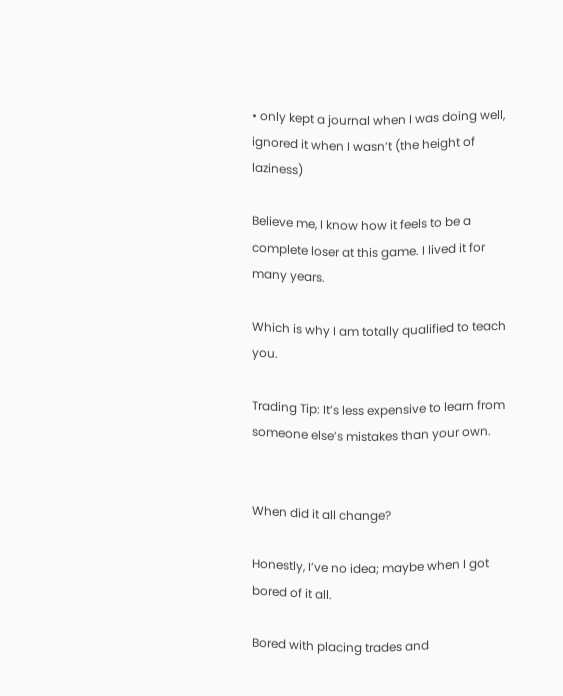• only kept a journal when I was doing well, ignored it when I wasn’t (the height of laziness)

Believe me, I know how it feels to be a complete loser at this game. I lived it for many years.

Which is why I am totally qualified to teach you.

Trading Tip: It’s less expensive to learn from someone else’s mistakes than your own.


When did it all change?

Honestly, I’ve no idea; maybe when I got bored of it all.

Bored with placing trades and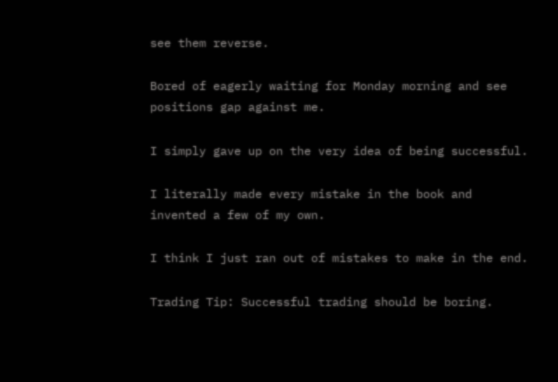see them reverse.

Bored of eagerly waiting for Monday morning and see positions gap against me.

I simply gave up on the very idea of being successful.

I literally made every mistake in the book and invented a few of my own.

I think I just ran out of mistakes to make in the end.

Trading Tip: Successful trading should be boring.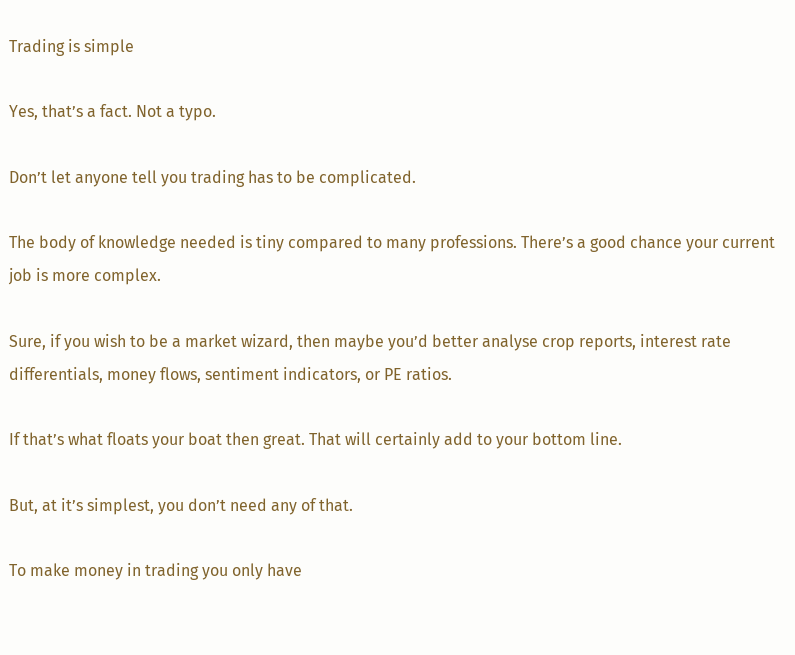Trading is simple

Yes, that’s a fact. Not a typo.

Don’t let anyone tell you trading has to be complicated.

The body of knowledge needed is tiny compared to many professions. There’s a good chance your current job is more complex.

Sure, if you wish to be a market wizard, then maybe you’d better analyse crop reports, interest rate differentials, money flows, sentiment indicators, or PE ratios.

If that’s what floats your boat then great. That will certainly add to your bottom line.

But, at it’s simplest, you don’t need any of that.

To make money in trading you only have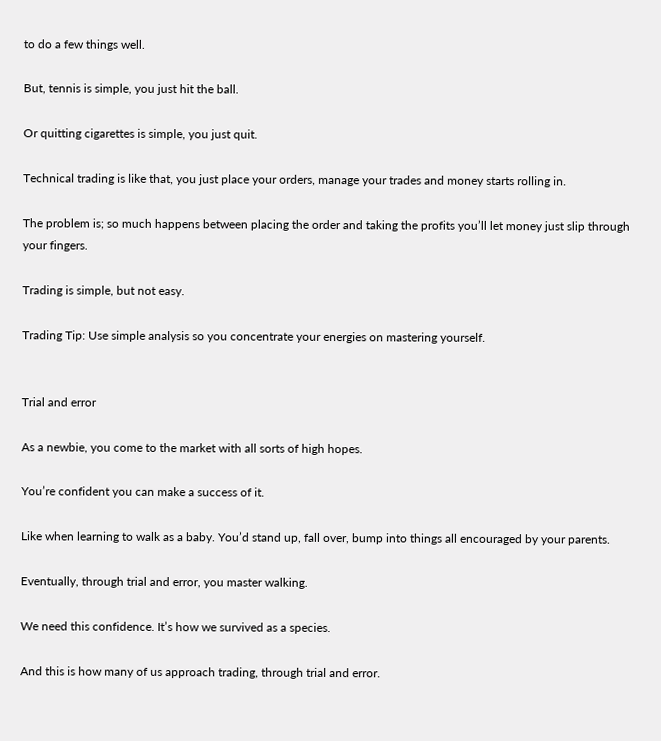to do a few things well.

But, tennis is simple, you just hit the ball.

Or quitting cigarettes is simple, you just quit.

Technical trading is like that, you just place your orders, manage your trades and money starts rolling in.

The problem is; so much happens between placing the order and taking the profits you’ll let money just slip through your fingers.

Trading is simple, but not easy.

Trading Tip: Use simple analysis so you concentrate your energies on mastering yourself.


Trial and error

As a newbie, you come to the market with all sorts of high hopes.

You’re confident you can make a success of it.

Like when learning to walk as a baby. You’d stand up, fall over, bump into things all encouraged by your parents.

Eventually, through trial and error, you master walking.

We need this confidence. It’s how we survived as a species.

And this is how many of us approach trading, through trial and error.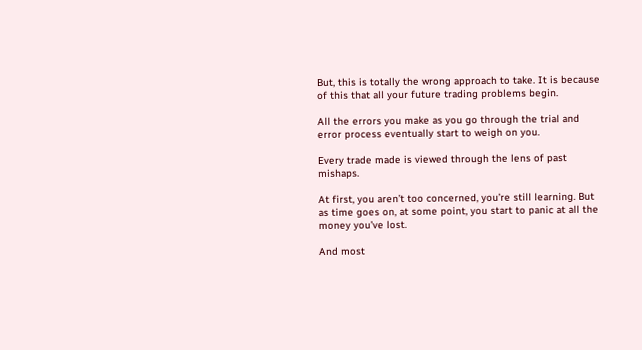But, this is totally the wrong approach to take. It is because of this that all your future trading problems begin.

All the errors you make as you go through the trial and error process eventually start to weigh on you.

Every trade made is viewed through the lens of past mishaps.

At first, you aren’t too concerned, you’re still learning. But as time goes on, at some point, you start to panic at all the money you’ve lost.

And most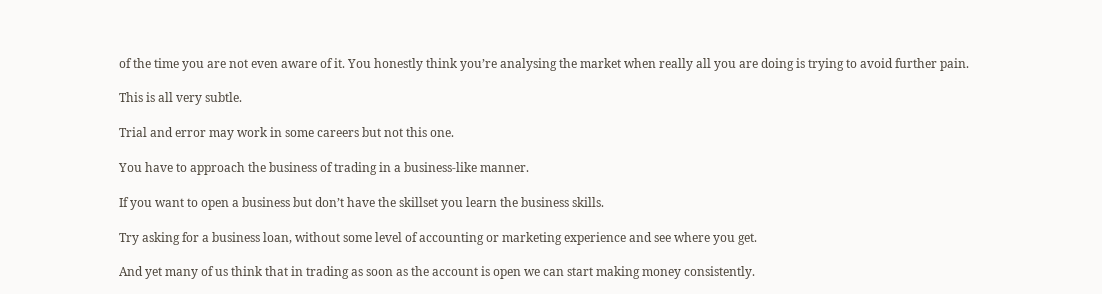of the time you are not even aware of it. You honestly think you’re analysing the market when really all you are doing is trying to avoid further pain.

This is all very subtle.

Trial and error may work in some careers but not this one.

You have to approach the business of trading in a business-like manner.

If you want to open a business but don’t have the skillset you learn the business skills.

Try asking for a business loan, without some level of accounting or marketing experience and see where you get.

And yet many of us think that in trading as soon as the account is open we can start making money consistently.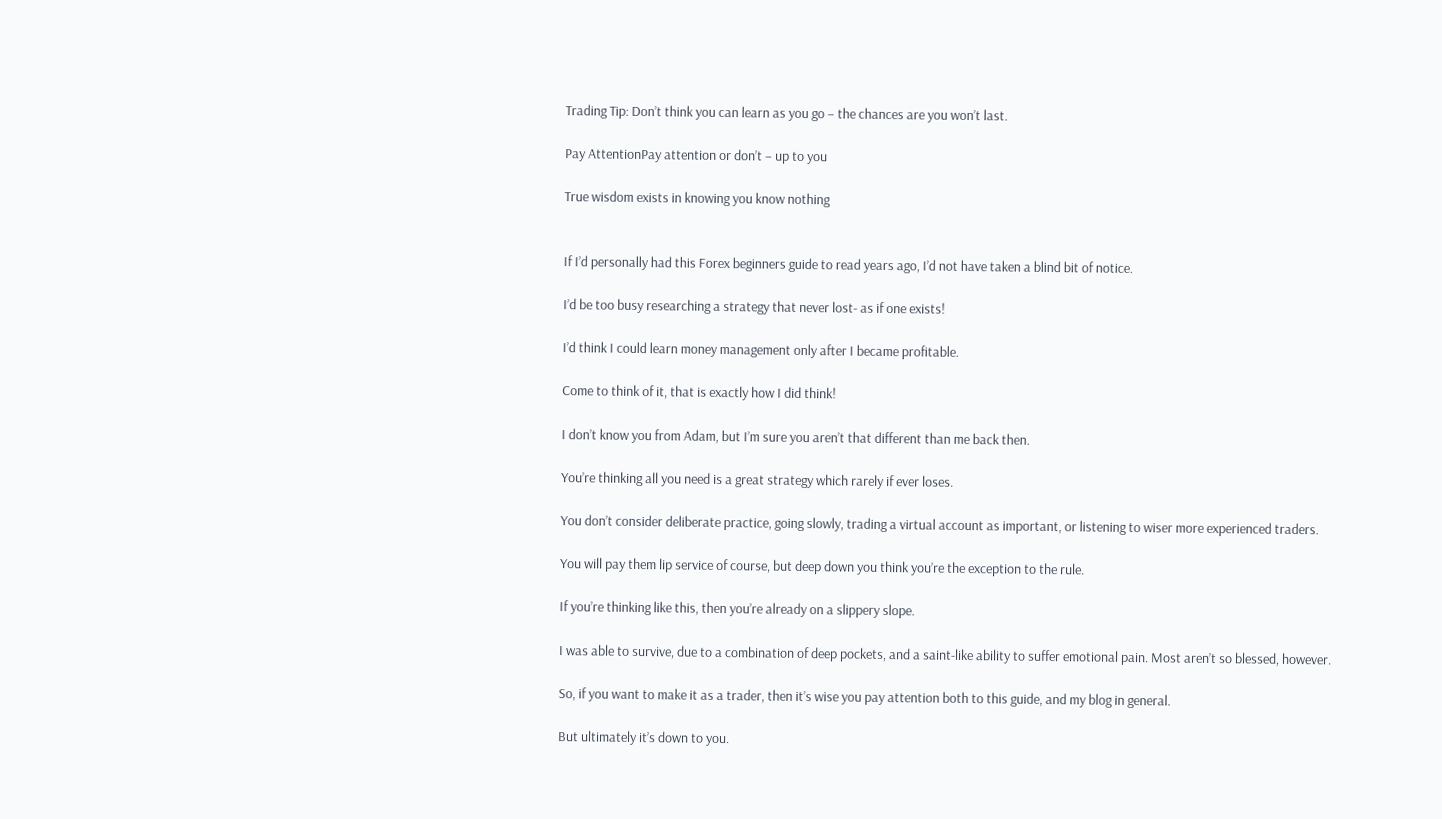Trading Tip: Don’t think you can learn as you go – the chances are you won’t last.

Pay AttentionPay attention or don’t – up to you

True wisdom exists in knowing you know nothing


If I’d personally had this Forex beginners guide to read years ago, I’d not have taken a blind bit of notice.

I’d be too busy researching a strategy that never lost- as if one exists!

I’d think I could learn money management only after I became profitable.

Come to think of it, that is exactly how I did think!

I don’t know you from Adam, but I’m sure you aren’t that different than me back then.

You’re thinking all you need is a great strategy which rarely if ever loses.

You don’t consider deliberate practice, going slowly, trading a virtual account as important, or listening to wiser more experienced traders.

You will pay them lip service of course, but deep down you think you’re the exception to the rule.

If you’re thinking like this, then you’re already on a slippery slope.

I was able to survive, due to a combination of deep pockets, and a saint-like ability to suffer emotional pain. Most aren’t so blessed, however.

So, if you want to make it as a trader, then it’s wise you pay attention both to this guide, and my blog in general.

But ultimately it’s down to you.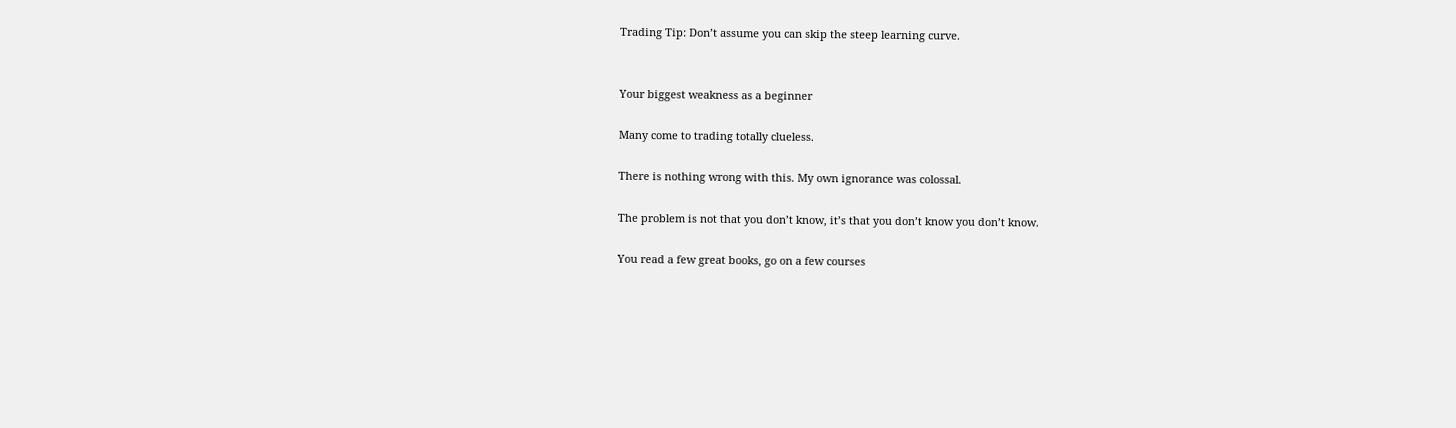Trading Tip: Don’t assume you can skip the steep learning curve.


Your biggest weakness as a beginner

Many come to trading totally clueless.

There is nothing wrong with this. My own ignorance was colossal.

The problem is not that you don’t know, it’s that you don’t know you don’t know.

You read a few great books, go on a few courses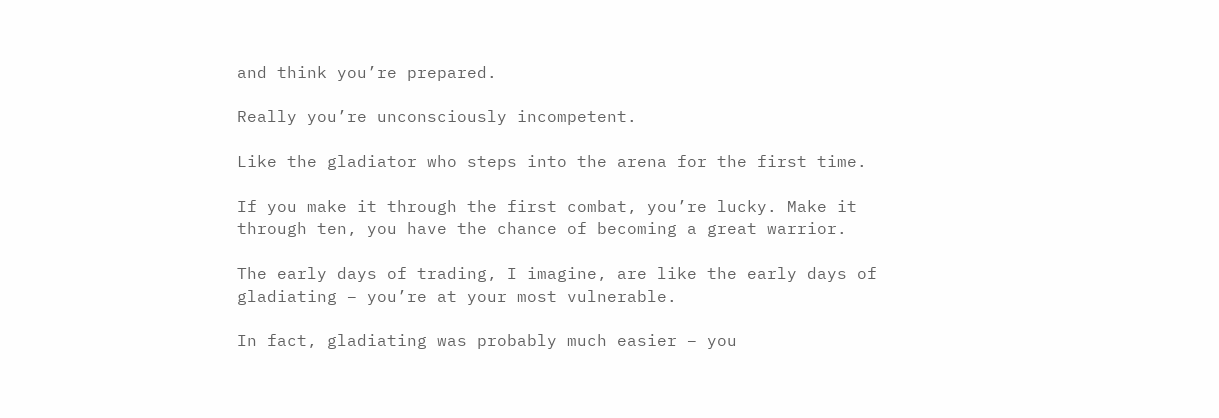and think you’re prepared.

Really you’re unconsciously incompetent.

Like the gladiator who steps into the arena for the first time.

If you make it through the first combat, you’re lucky. Make it through ten, you have the chance of becoming a great warrior.

The early days of trading, I imagine, are like the early days of gladiating – you’re at your most vulnerable.

In fact, gladiating was probably much easier – you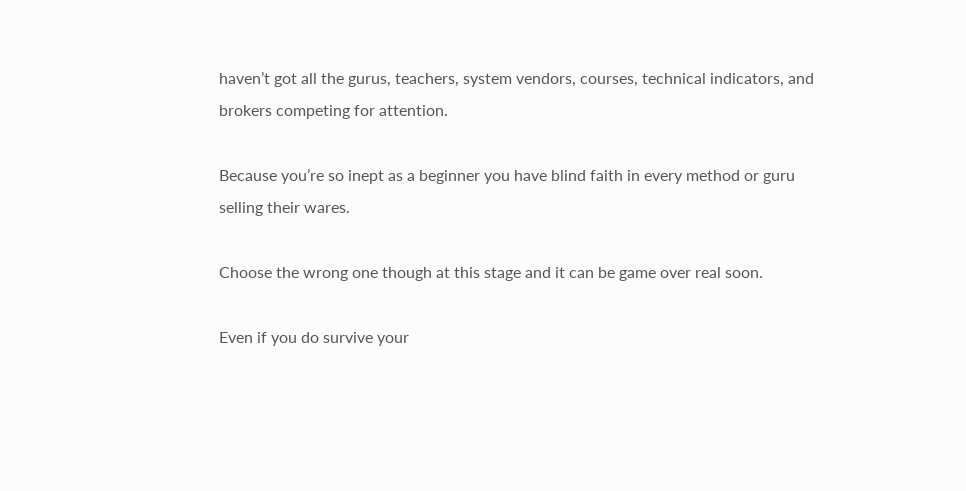haven’t got all the gurus, teachers, system vendors, courses, technical indicators, and brokers competing for attention.

Because you’re so inept as a beginner you have blind faith in every method or guru selling their wares.

Choose the wrong one though at this stage and it can be game over real soon.

Even if you do survive your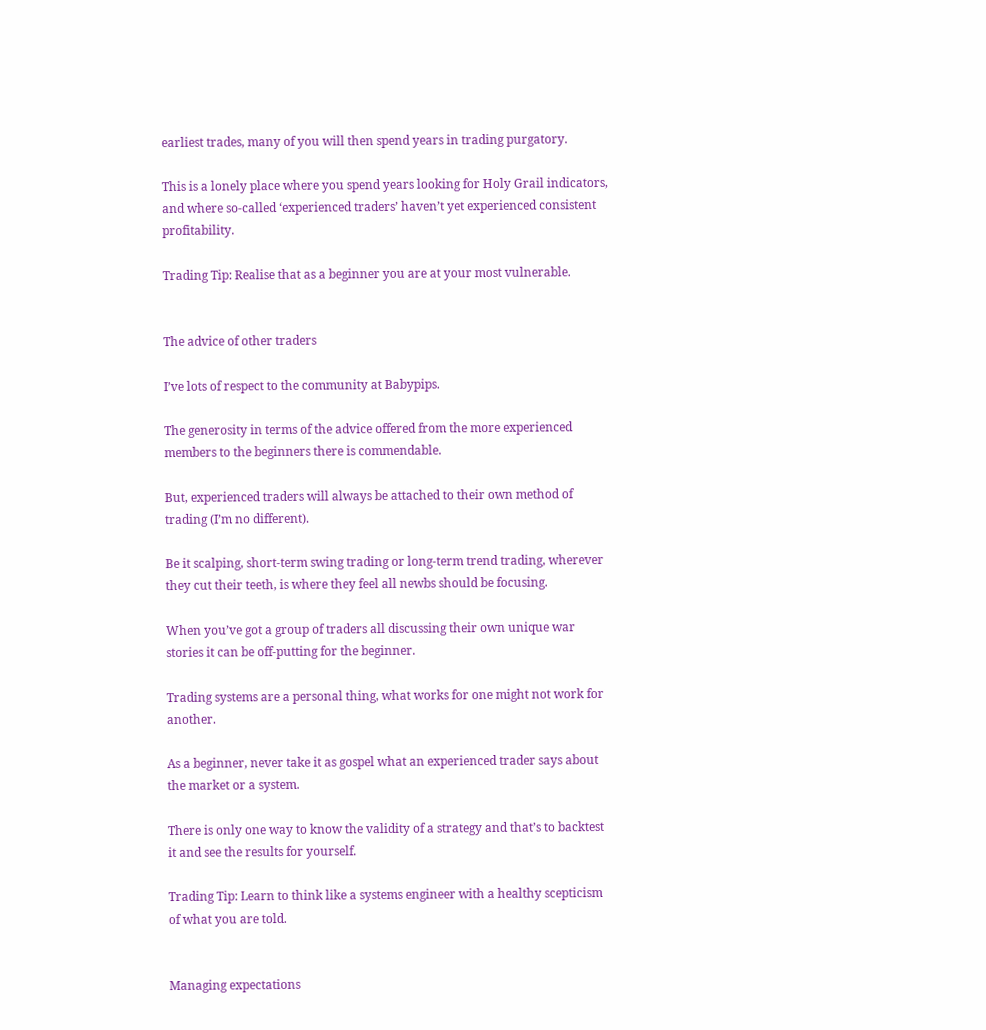earliest trades, many of you will then spend years in trading purgatory.

This is a lonely place where you spend years looking for Holy Grail indicators, and where so-called ‘experienced traders’ haven’t yet experienced consistent profitability.

Trading Tip: Realise that as a beginner you are at your most vulnerable.


The advice of other traders

I’ve lots of respect to the community at Babypips.

The generosity in terms of the advice offered from the more experienced members to the beginners there is commendable.

But, experienced traders will always be attached to their own method of trading (I’m no different).

Be it scalping, short-term swing trading or long-term trend trading, wherever they cut their teeth, is where they feel all newbs should be focusing.

When you’ve got a group of traders all discussing their own unique war stories it can be off-putting for the beginner.

Trading systems are a personal thing, what works for one might not work for another.

As a beginner, never take it as gospel what an experienced trader says about the market or a system.

There is only one way to know the validity of a strategy and that’s to backtest it and see the results for yourself.

Trading Tip: Learn to think like a systems engineer with a healthy scepticism of what you are told.


Managing expectations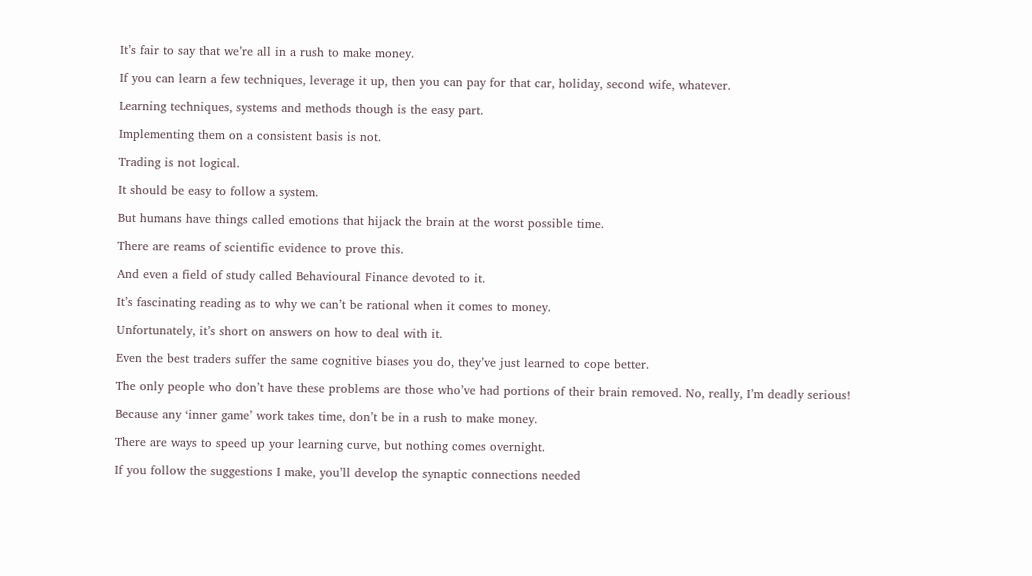It’s fair to say that we’re all in a rush to make money.

If you can learn a few techniques, leverage it up, then you can pay for that car, holiday, second wife, whatever.

Learning techniques, systems and methods though is the easy part.

Implementing them on a consistent basis is not.

Trading is not logical.

It should be easy to follow a system.

But humans have things called emotions that hijack the brain at the worst possible time.

There are reams of scientific evidence to prove this.

And even a field of study called Behavioural Finance devoted to it.

It’s fascinating reading as to why we can’t be rational when it comes to money.

Unfortunately, it’s short on answers on how to deal with it.

Even the best traders suffer the same cognitive biases you do, they’ve just learned to cope better.

The only people who don’t have these problems are those who’ve had portions of their brain removed. No, really, I’m deadly serious!

Because any ‘inner game’ work takes time, don’t be in a rush to make money.

There are ways to speed up your learning curve, but nothing comes overnight.

If you follow the suggestions I make, you’ll develop the synaptic connections needed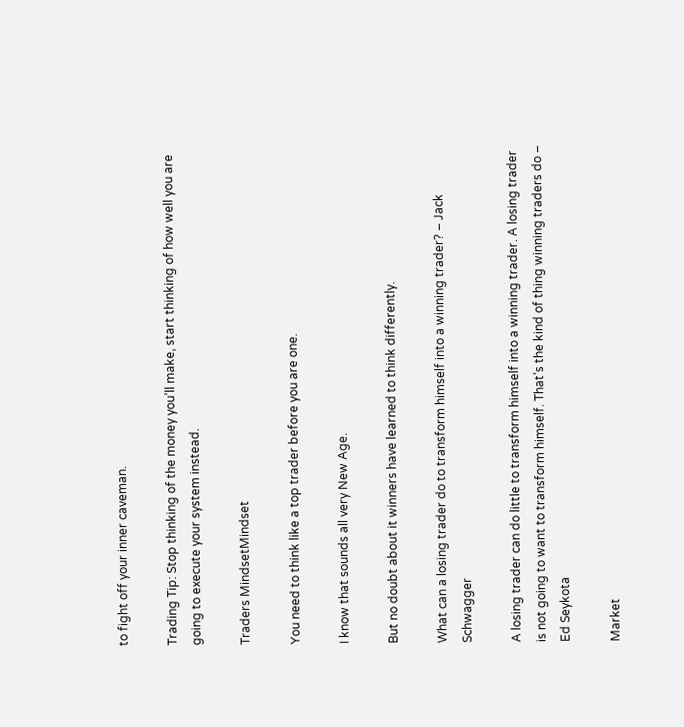to fight off your inner caveman.

Trading Tip: Stop thinking of the money you’ll make, start thinking of how well you are going to execute your system instead.

Traders MindsetMindset

You need to think like a top trader before you are one.

I know that sounds all very New Age.

But no doubt about it winners have learned to think differently.

What can a losing trader do to transform himself into a winning trader? – Jack Schwagger

A losing trader can do little to transform himself into a winning trader. A losing trader is not going to want to transform himself. That’s the kind of thing winning traders do – Ed Seykota

Market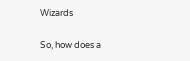Wizards

So, how does a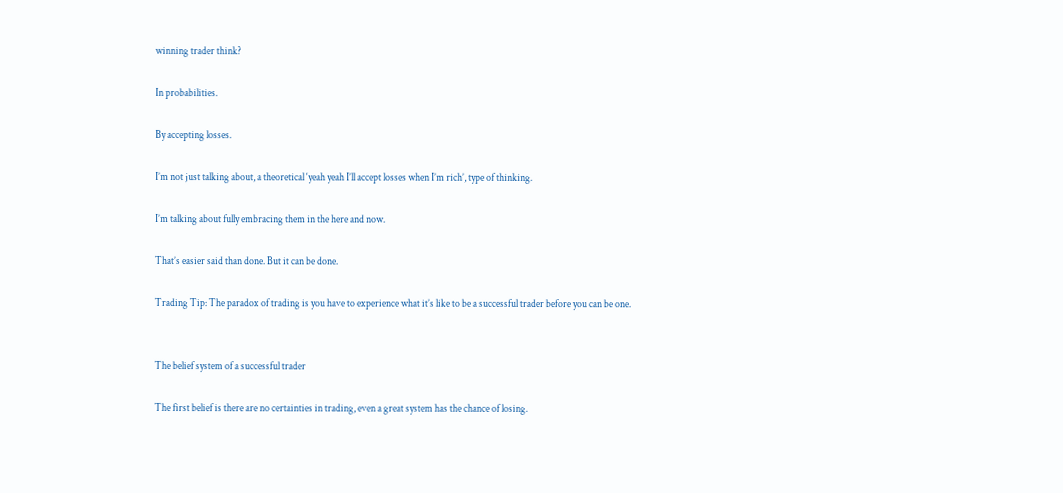winning trader think?

In probabilities.

By accepting losses.

I’m not just talking about, a theoretical ‘yeah yeah I’ll accept losses when I’m rich’, type of thinking.

I’m talking about fully embracing them in the here and now.

That’s easier said than done. But it can be done.

Trading Tip: The paradox of trading is you have to experience what it’s like to be a successful trader before you can be one.


The belief system of a successful trader

The first belief is there are no certainties in trading, even a great system has the chance of losing.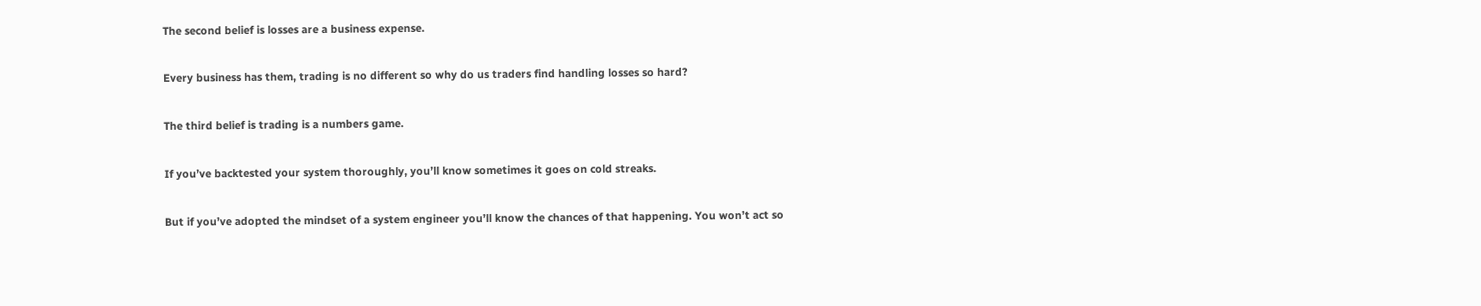The second belief is losses are a business expense.

Every business has them, trading is no different so why do us traders find handling losses so hard?

The third belief is trading is a numbers game.

If you’ve backtested your system thoroughly, you’ll know sometimes it goes on cold streaks.

But if you’ve adopted the mindset of a system engineer you’ll know the chances of that happening. You won’t act so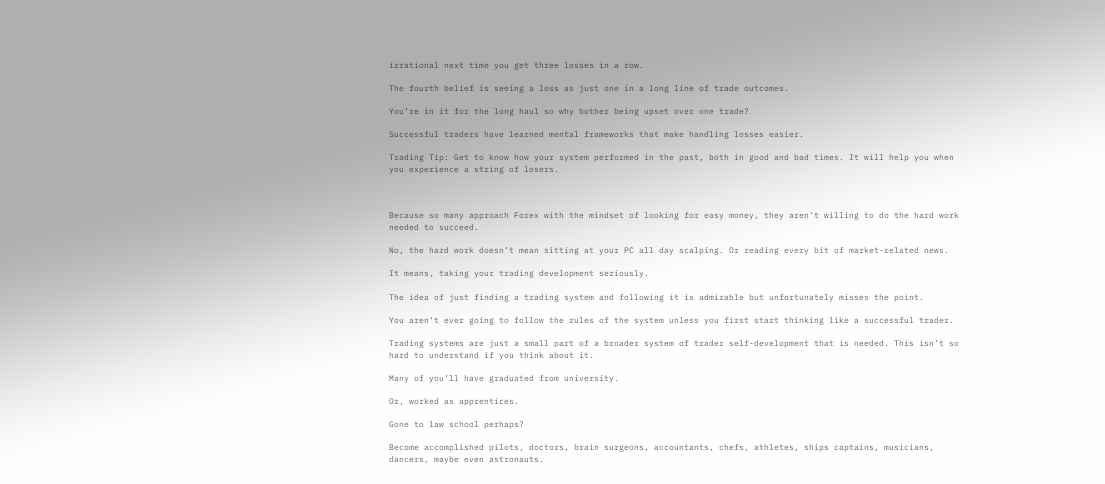irrational next time you get three losses in a row.

The fourth belief is seeing a loss as just one in a long line of trade outcomes.

You’re in it for the long haul so why bother being upset over one trade?

Successful traders have learned mental frameworks that make handling losses easier.

Trading Tip: Get to know how your system performed in the past, both in good and bad times. It will help you when you experience a string of losers.



Because so many approach Forex with the mindset of looking for easy money, they aren’t willing to do the hard work needed to succeed.

No, the hard work doesn’t mean sitting at your PC all day scalping. Or reading every bit of market-related news.

It means, taking your trading development seriously.

The idea of just finding a trading system and following it is admirable but unfortunately misses the point.

You aren’t ever going to follow the rules of the system unless you first start thinking like a successful trader.

Trading systems are just a small part of a broader system of trader self-development that is needed. This isn’t so hard to understand if you think about it.

Many of you’ll have graduated from university.

Or, worked as apprentices.

Gone to law school perhaps?

Become accomplished pilots, doctors, brain surgeons, accountants, chefs, athletes, ships captains, musicians, dancers, maybe even astronauts.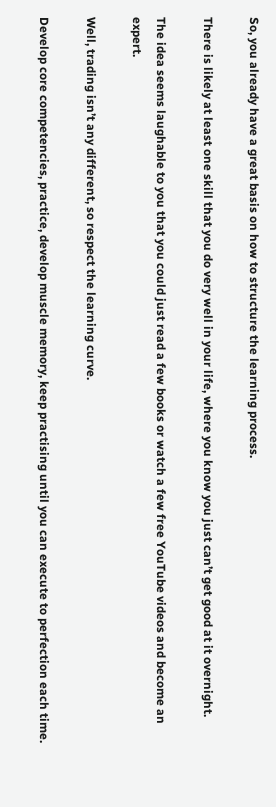So, you already have a great basis on how to structure the learning process.

There is likely at least one skill that you do very well in your life, where you know you just can’t get good at it overnight.

The idea seems laughable to you that you could just read a few books or watch a few free YouTube videos and become an expert.

Well, trading isn’t any different, so respect the learning curve.

Develop core competencies, practice, develop muscle memory, keep practising until you can execute to perfection each time.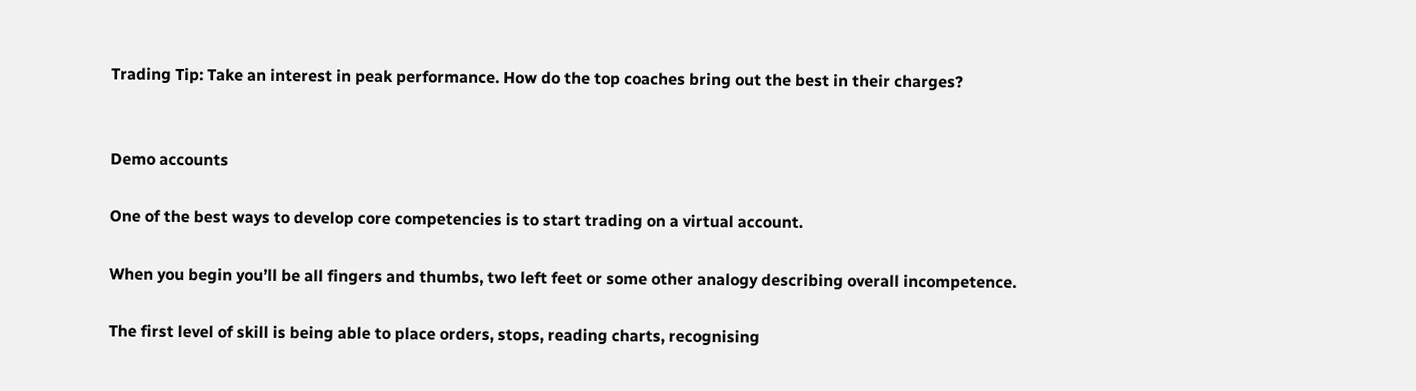Trading Tip: Take an interest in peak performance. How do the top coaches bring out the best in their charges?


Demo accounts

One of the best ways to develop core competencies is to start trading on a virtual account.

When you begin you’ll be all fingers and thumbs, two left feet or some other analogy describing overall incompetence.

The first level of skill is being able to place orders, stops, reading charts, recognising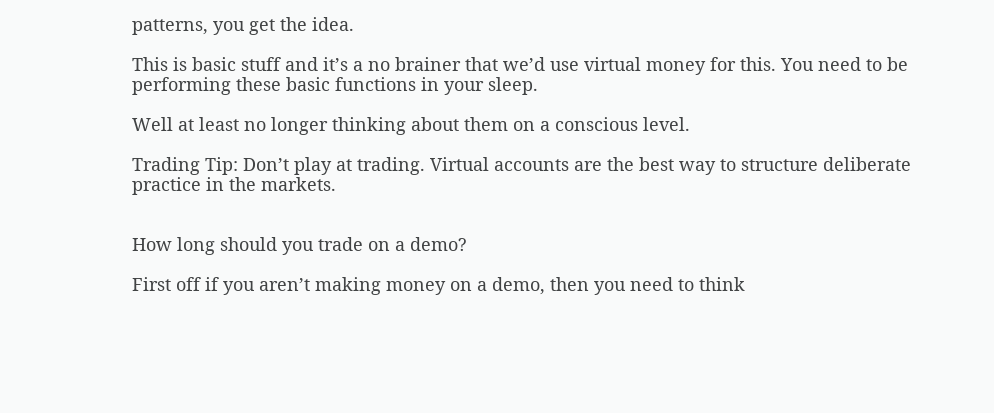patterns, you get the idea.

This is basic stuff and it’s a no brainer that we’d use virtual money for this. You need to be performing these basic functions in your sleep.

Well at least no longer thinking about them on a conscious level.

Trading Tip: Don’t play at trading. Virtual accounts are the best way to structure deliberate practice in the markets.


How long should you trade on a demo?

First off if you aren’t making money on a demo, then you need to think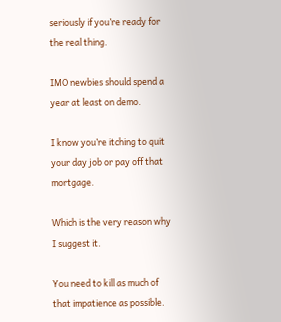seriously if you’re ready for the real thing.

IMO newbies should spend a year at least on demo.

I know you’re itching to quit your day job or pay off that mortgage.

Which is the very reason why I suggest it.

You need to kill as much of that impatience as possible.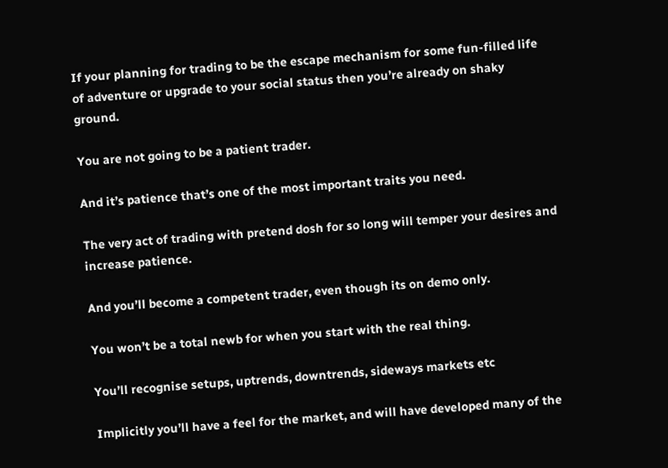If your planning for trading to be the escape mechanism for some fun-filled life of adventure or upgrade to your social status then you’re already on shaky ground.

You are not going to be a patient trader.

And it’s patience that’s one of the most important traits you need.

The very act of trading with pretend dosh for so long will temper your desires and increase patience.

And you’ll become a competent trader, even though its on demo only.

You won’t be a total newb for when you start with the real thing.

You’ll recognise setups, uptrends, downtrends, sideways markets etc

Implicitly you’ll have a feel for the market, and will have developed many of the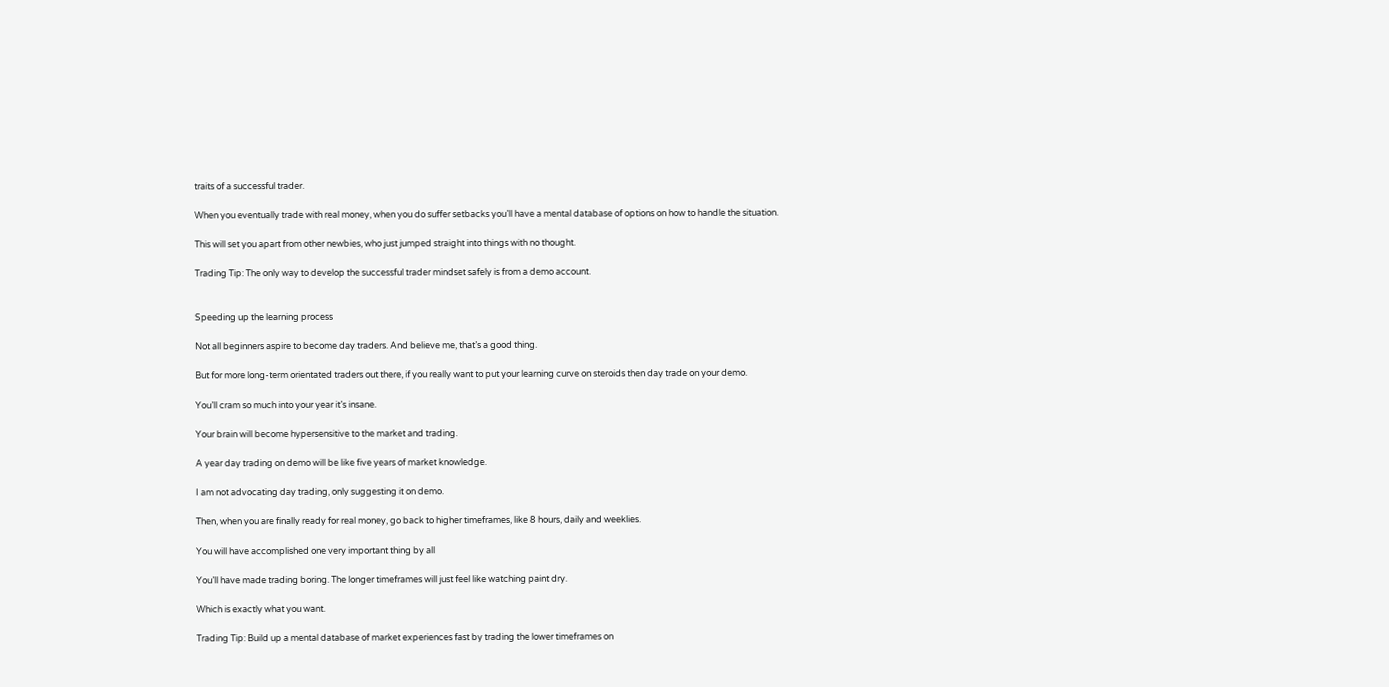traits of a successful trader.

When you eventually trade with real money, when you do suffer setbacks you’ll have a mental database of options on how to handle the situation.

This will set you apart from other newbies, who just jumped straight into things with no thought.

Trading Tip: The only way to develop the successful trader mindset safely is from a demo account.


Speeding up the learning process

Not all beginners aspire to become day traders. And believe me, that’s a good thing.

But for more long-term orientated traders out there, if you really want to put your learning curve on steroids then day trade on your demo.

You’ll cram so much into your year it’s insane.

Your brain will become hypersensitive to the market and trading.

A year day trading on demo will be like five years of market knowledge.

I am not advocating day trading, only suggesting it on demo.

Then, when you are finally ready for real money, go back to higher timeframes, like 8 hours, daily and weeklies.

You will have accomplished one very important thing by all

You’ll have made trading boring. The longer timeframes will just feel like watching paint dry.

Which is exactly what you want.

Trading Tip: Build up a mental database of market experiences fast by trading the lower timeframes on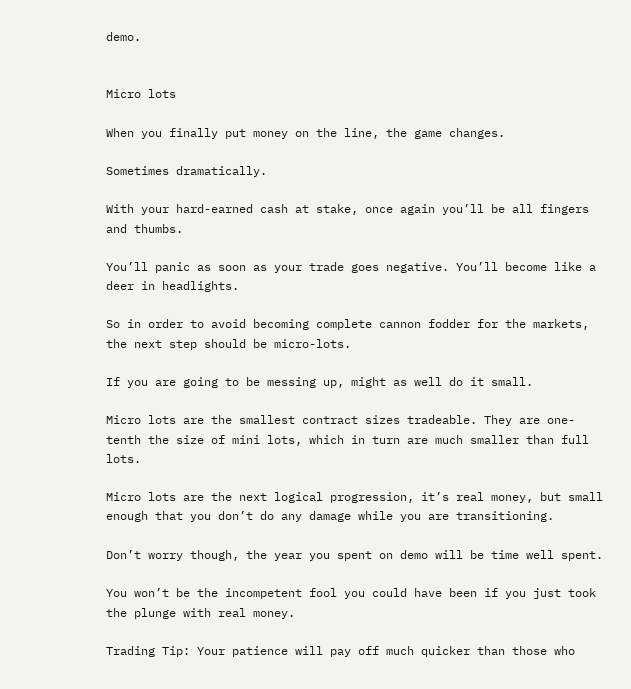demo.


Micro lots

When you finally put money on the line, the game changes.

Sometimes dramatically.

With your hard-earned cash at stake, once again you’ll be all fingers and thumbs.

You’ll panic as soon as your trade goes negative. You’ll become like a deer in headlights.

So in order to avoid becoming complete cannon fodder for the markets, the next step should be micro-lots.

If you are going to be messing up, might as well do it small.

Micro lots are the smallest contract sizes tradeable. They are one-tenth the size of mini lots, which in turn are much smaller than full lots.

Micro lots are the next logical progression, it’s real money, but small enough that you don’t do any damage while you are transitioning.

Don’t worry though, the year you spent on demo will be time well spent.

You won’t be the incompetent fool you could have been if you just took the plunge with real money.

Trading Tip: Your patience will pay off much quicker than those who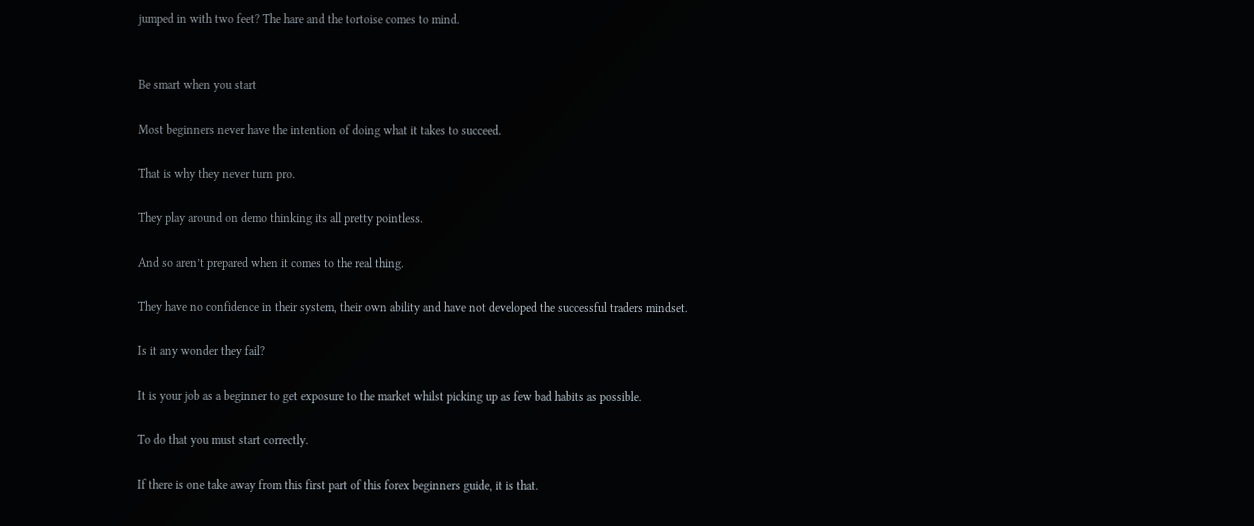jumped in with two feet? The hare and the tortoise comes to mind.


Be smart when you start

Most beginners never have the intention of doing what it takes to succeed.

That is why they never turn pro.

They play around on demo thinking its all pretty pointless.

And so aren’t prepared when it comes to the real thing.

They have no confidence in their system, their own ability and have not developed the successful traders mindset.

Is it any wonder they fail?

It is your job as a beginner to get exposure to the market whilst picking up as few bad habits as possible.

To do that you must start correctly.

If there is one take away from this first part of this forex beginners guide, it is that.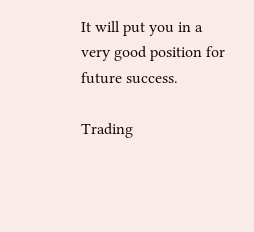It will put you in a very good position for future success.

Trading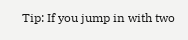Tip: If you jump in with two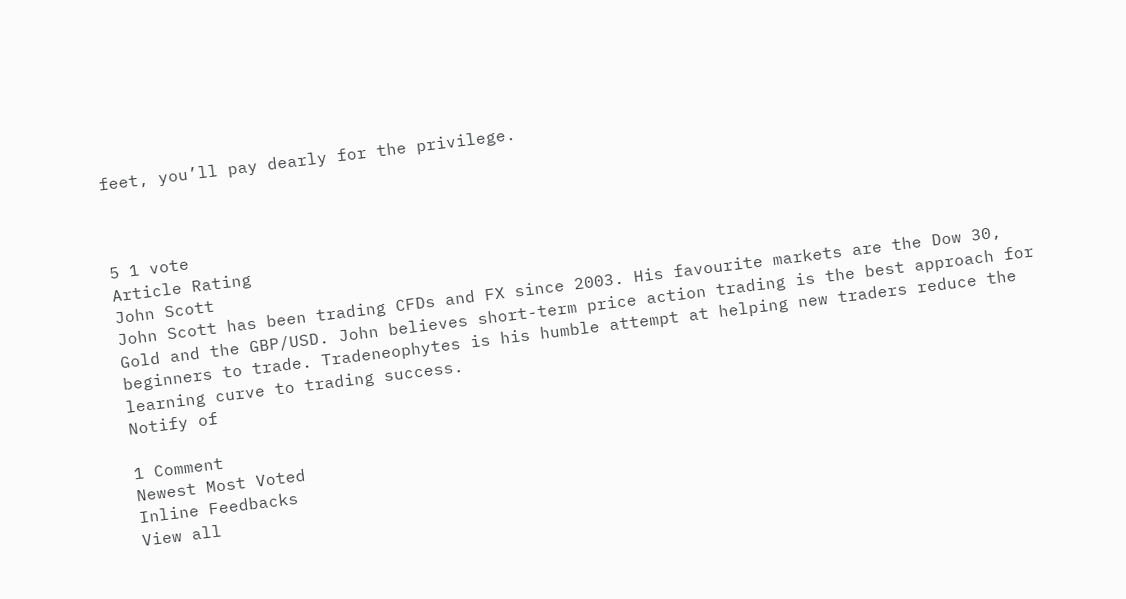feet, you’ll pay dearly for the privilege.



5 1 vote
Article Rating
John Scott
John Scott has been trading CFDs and FX since 2003. His favourite markets are the Dow 30, Gold and the GBP/USD. John believes short-term price action trading is the best approach for beginners to trade. Tradeneophytes is his humble attempt at helping new traders reduce the learning curve to trading success.
Notify of

1 Comment
Newest Most Voted
Inline Feedbacks
View all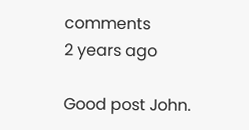comments
2 years ago

Good post John.